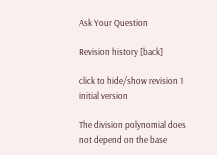Ask Your Question

Revision history [back]

click to hide/show revision 1
initial version

The division polynomial does not depend on the base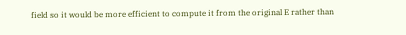field so it would be more efficient to compute it from the original E rather than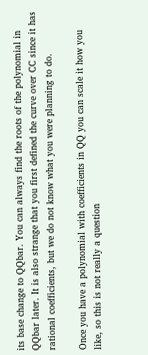its base change to QQbar. You can always find the roots of the polynomial in QQbar later. It is also strange that you first defined the curve over CC since it has rational coefficients, but we do not know what you were planning to do.

Once you have a polynomial with coefficients in QQ you can scale it how you like, so this is not really a question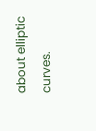about elliptic curves.